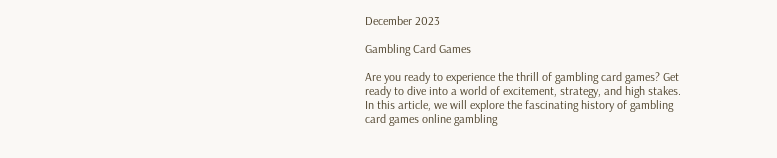December 2023

Gambling Card Games

Are you ready to experience the thrill of gambling card games? Get ready to dive into a world of excitement, strategy, and high stakes. In this article, we will explore the fascinating history of gambling card games online gambling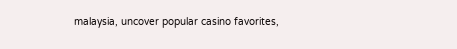malaysia, uncover popular casino favorites,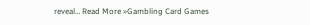reveal… Read More »Gambling Card Games